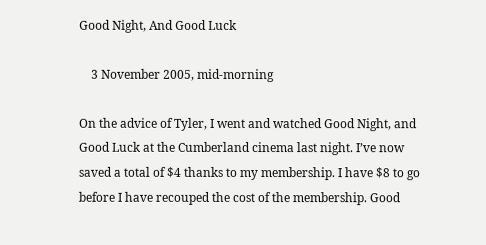Good Night, And Good Luck

    3 November 2005, mid-morning

On the advice of Tyler, I went and watched Good Night, and Good Luck at the Cumberland cinema last night. I’ve now saved a total of $4 thanks to my membership. I have $8 to go before I have recouped the cost of the membership. Good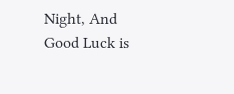Night, And Good Luck is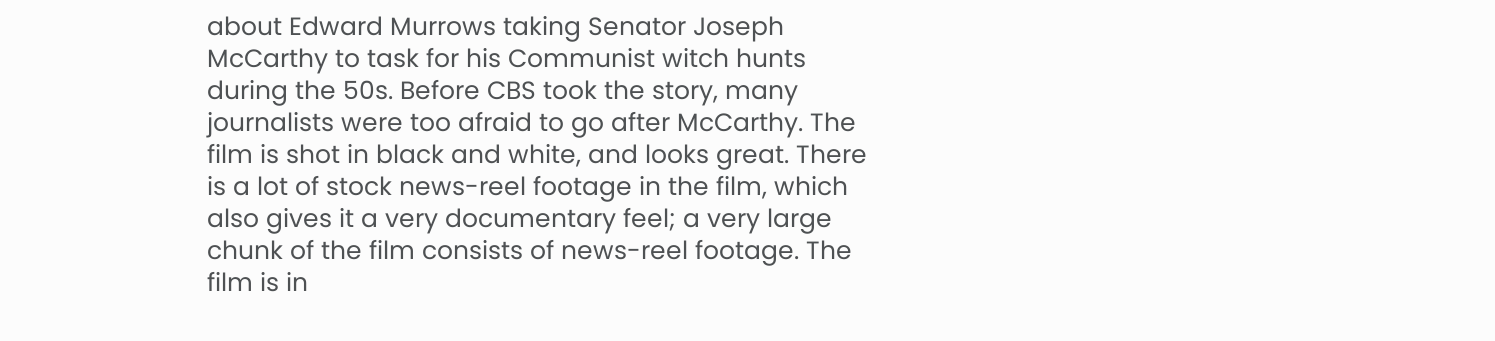about Edward Murrows taking Senator Joseph McCarthy to task for his Communist witch hunts during the 50s. Before CBS took the story, many journalists were too afraid to go after McCarthy. The film is shot in black and white, and looks great. There is a lot of stock news-reel footage in the film, which also gives it a very documentary feel; a very large chunk of the film consists of news-reel footage. The film is in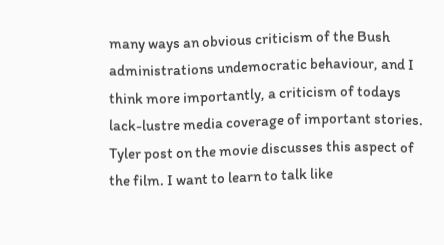many ways an obvious criticism of the Bush administrations undemocratic behaviour, and I think more importantly, a criticism of todays lack-lustre media coverage of important stories. Tyler post on the movie discusses this aspect of the film. I want to learn to talk like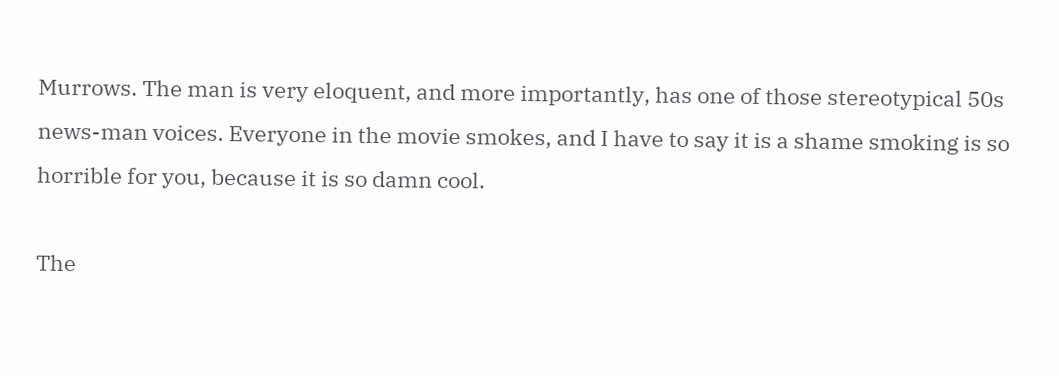Murrows. The man is very eloquent, and more importantly, has one of those stereotypical 50s news-man voices. Everyone in the movie smokes, and I have to say it is a shame smoking is so horrible for you, because it is so damn cool.

The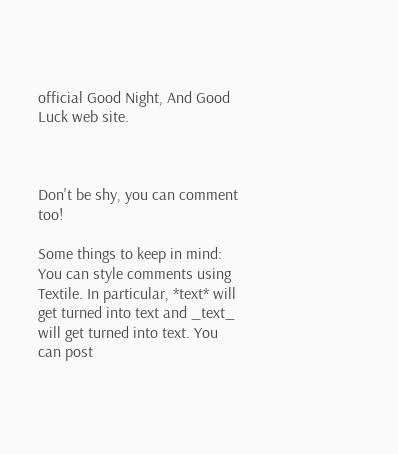official Good Night, And Good Luck web site.



Don't be shy, you can comment too!

Some things to keep in mind: You can style comments using Textile. In particular, *text* will get turned into text and _text_ will get turned into text. You can post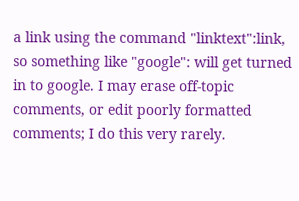a link using the command "linktext":link, so something like "google": will get turned in to google. I may erase off-topic comments, or edit poorly formatted comments; I do this very rarely.